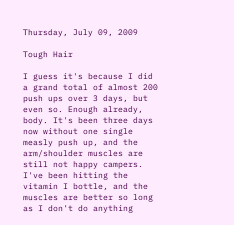Thursday, July 09, 2009

Tough Hair

I guess it's because I did a grand total of almost 200 push ups over 3 days, but even so. Enough already, body. It's been three days now without one single measly push up, and the arm/shoulder muscles are still not happy campers. I've been hitting the vitamin I bottle, and the muscles are better so long as I don't do anything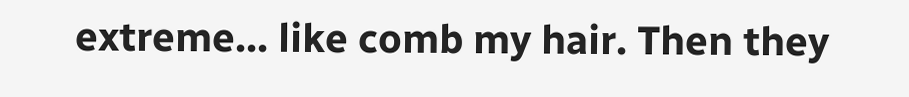extreme... like comb my hair. Then they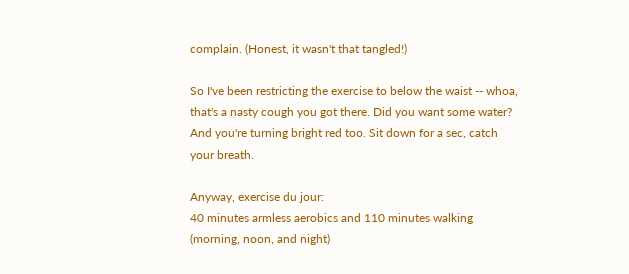complain. (Honest, it wasn't that tangled!)

So I've been restricting the exercise to below the waist -- whoa, that's a nasty cough you got there. Did you want some water? And you're turning bright red too. Sit down for a sec, catch your breath.

Anyway, exercise du jour:
40 minutes armless aerobics and 110 minutes walking (morning, noon, and night)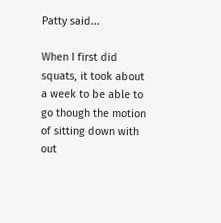Patty said...

When I first did squats, it took about a week to be able to go though the motion of sitting down with out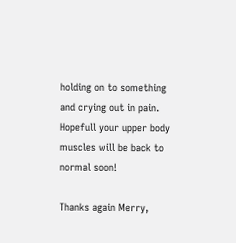holding on to something and crying out in pain. Hopefull your upper body muscles will be back to normal soon!

Thanks again Merry,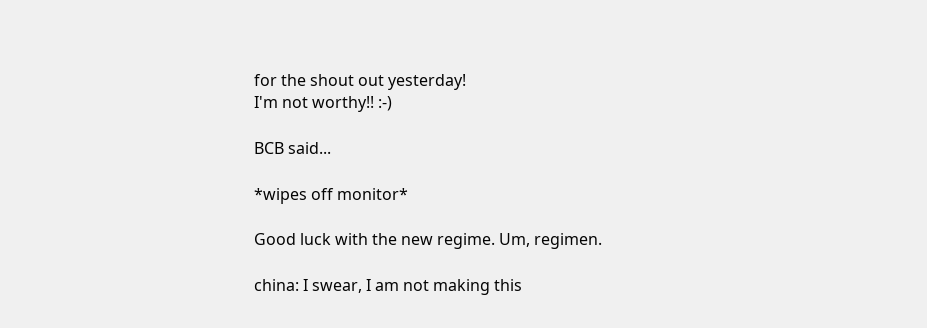for the shout out yesterday!
I'm not worthy!! :-)

BCB said...

*wipes off monitor*

Good luck with the new regime. Um, regimen.

china: I swear, I am not making this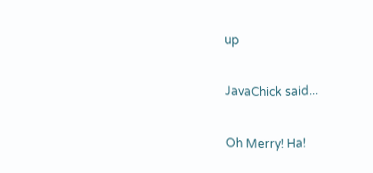up

JavaChick said...

Oh Merry! Ha!